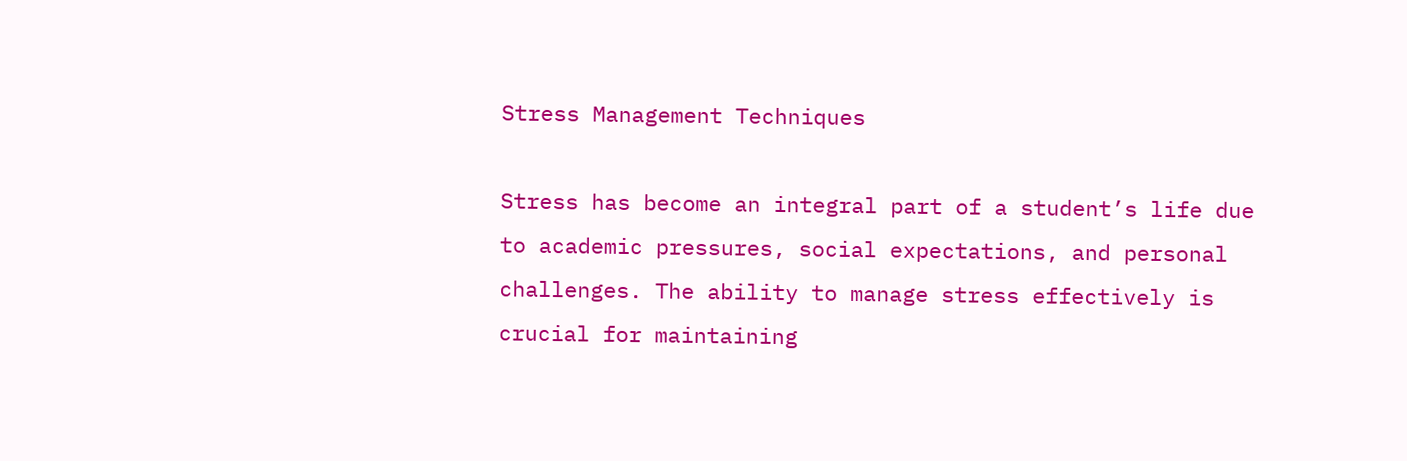Stress Management Techniques

Stress has become an integral part of a student’s life due to academic pressures, social expectations, and personal challenges. The ability to manage stress effectively is crucial for maintaining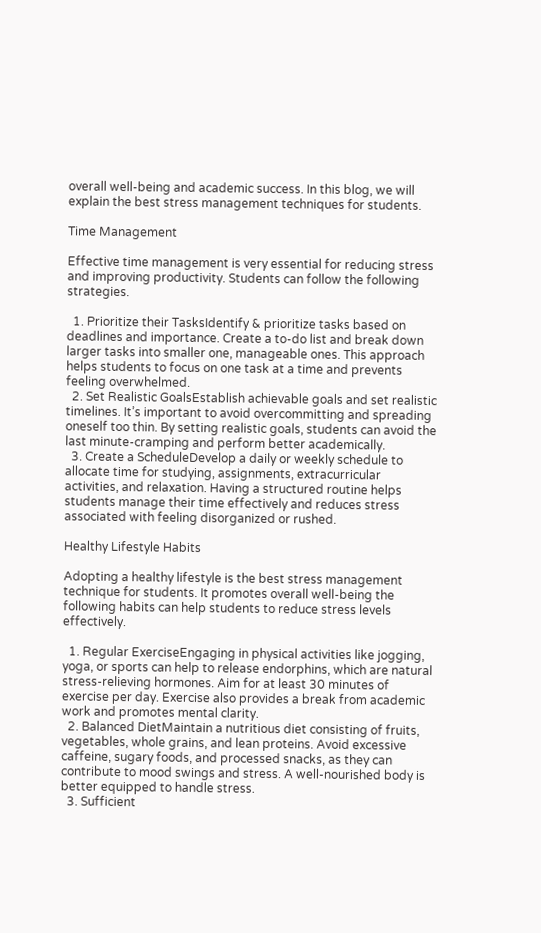overall well-being and academic success. In this blog, we will explain the best stress management techniques for students.

Time Management

Effective time management is very essential for reducing stress and improving productivity. Students can follow the following strategies.

  1. Prioritize their TasksIdentify & prioritize tasks based on deadlines and importance. Create a to-do list and break down larger tasks into smaller one, manageable ones. This approach helps students to focus on one task at a time and prevents feeling overwhelmed.
  2. Set Realistic GoalsEstablish achievable goals and set realistic timelines. It’s important to avoid overcommitting and spreading oneself too thin. By setting realistic goals, students can avoid the last minute-cramping and perform better academically.
  3. Create a ScheduleDevelop a daily or weekly schedule to allocate time for studying, assignments, extracurricular activities, and relaxation. Having a structured routine helps students manage their time effectively and reduces stress associated with feeling disorganized or rushed.

Healthy Lifestyle Habits

Adopting a healthy lifestyle is the best stress management technique for students. It promotes overall well-being the following habits can help students to reduce stress levels effectively.

  1. Regular ExerciseEngaging in physical activities like jogging, yoga, or sports can help to release endorphins, which are natural stress-relieving hormones. Aim for at least 30 minutes of exercise per day. Exercise also provides a break from academic work and promotes mental clarity.
  2. Balanced DietMaintain a nutritious diet consisting of fruits, vegetables, whole grains, and lean proteins. Avoid excessive caffeine, sugary foods, and processed snacks, as they can contribute to mood swings and stress. A well-nourished body is better equipped to handle stress.
  3. Sufficient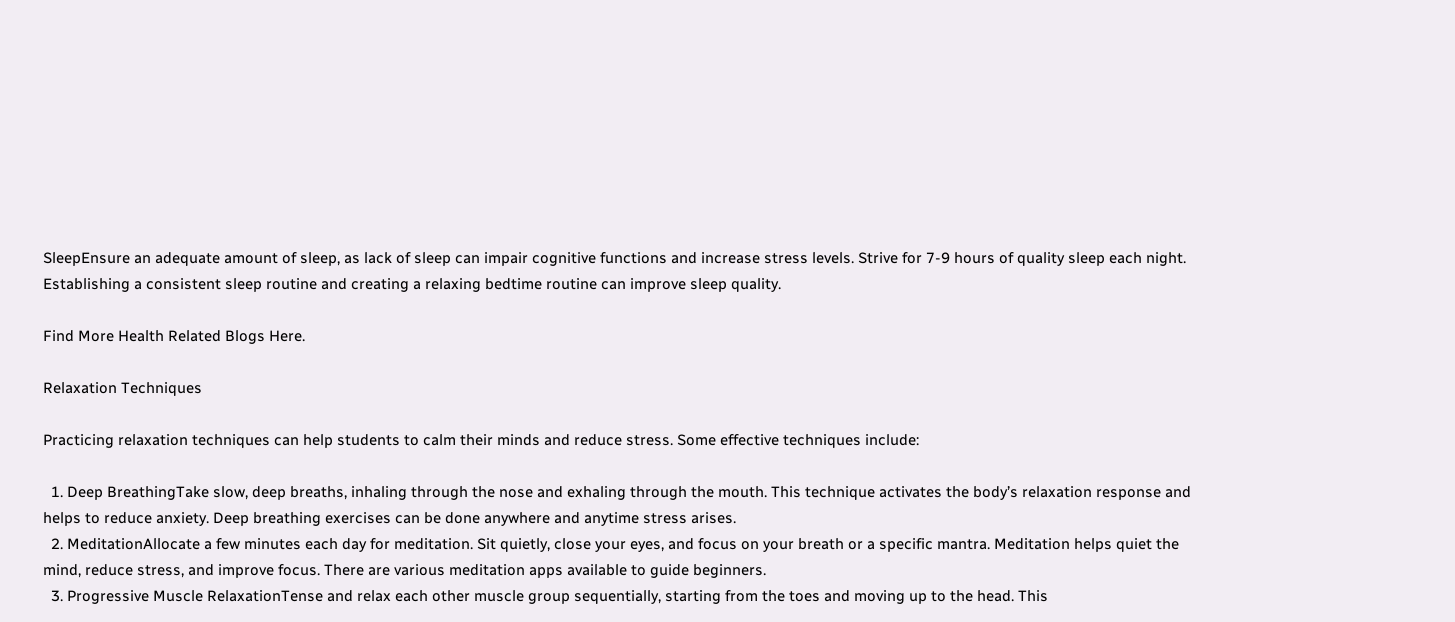SleepEnsure an adequate amount of sleep, as lack of sleep can impair cognitive functions and increase stress levels. Strive for 7-9 hours of quality sleep each night. Establishing a consistent sleep routine and creating a relaxing bedtime routine can improve sleep quality.

Find More Health Related Blogs Here.

Relaxation Techniques

Practicing relaxation techniques can help students to calm their minds and reduce stress. Some effective techniques include:

  1. Deep BreathingTake slow, deep breaths, inhaling through the nose and exhaling through the mouth. This technique activates the body’s relaxation response and helps to reduce anxiety. Deep breathing exercises can be done anywhere and anytime stress arises.
  2. MeditationAllocate a few minutes each day for meditation. Sit quietly, close your eyes, and focus on your breath or a specific mantra. Meditation helps quiet the mind, reduce stress, and improve focus. There are various meditation apps available to guide beginners.
  3. Progressive Muscle RelaxationTense and relax each other muscle group sequentially, starting from the toes and moving up to the head. This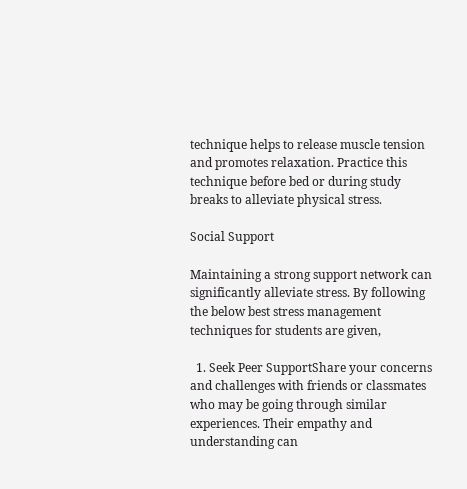technique helps to release muscle tension and promotes relaxation. Practice this technique before bed or during study breaks to alleviate physical stress.

Social Support

Maintaining a strong support network can significantly alleviate stress. By following the below best stress management techniques for students are given,

  1. Seek Peer SupportShare your concerns and challenges with friends or classmates who may be going through similar experiences. Their empathy and understanding can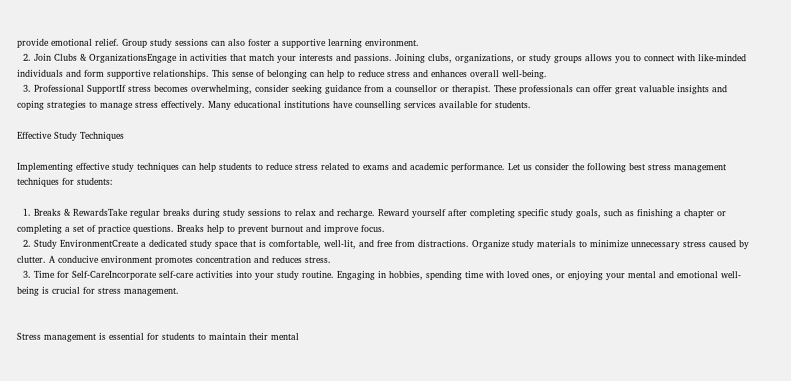provide emotional relief. Group study sessions can also foster a supportive learning environment.
  2. Join Clubs & OrganizationsEngage in activities that match your interests and passions. Joining clubs, organizations, or study groups allows you to connect with like-minded individuals and form supportive relationships. This sense of belonging can help to reduce stress and enhances overall well-being.
  3. Professional SupportIf stress becomes overwhelming, consider seeking guidance from a counsellor or therapist. These professionals can offer great valuable insights and coping strategies to manage stress effectively. Many educational institutions have counselling services available for students.

Effective Study Techniques

Implementing effective study techniques can help students to reduce stress related to exams and academic performance. Let us consider the following best stress management techniques for students:

  1. Breaks & RewardsTake regular breaks during study sessions to relax and recharge. Reward yourself after completing specific study goals, such as finishing a chapter or completing a set of practice questions. Breaks help to prevent burnout and improve focus.
  2. Study EnvironmentCreate a dedicated study space that is comfortable, well-lit, and free from distractions. Organize study materials to minimize unnecessary stress caused by clutter. A conducive environment promotes concentration and reduces stress.
  3. Time for Self-CareIncorporate self-care activities into your study routine. Engaging in hobbies, spending time with loved ones, or enjoying your mental and emotional well-being is crucial for stress management.


Stress management is essential for students to maintain their mental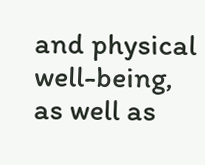and physical well-being, as well as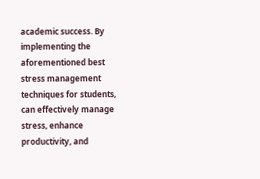academic success. By implementing the aforementioned best stress management techniques for students, can effectively manage stress, enhance productivity, and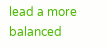lead a more balanced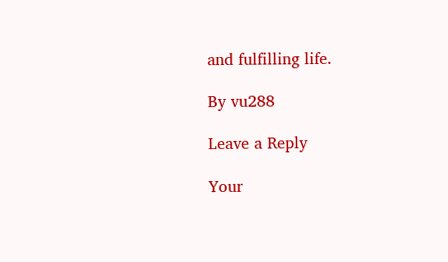and fulfilling life.

By vu288

Leave a Reply

Your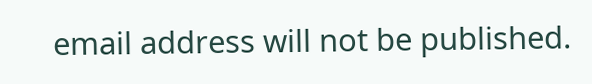email address will not be published.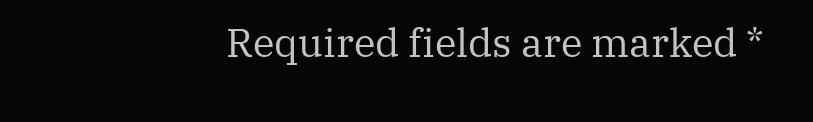Required fields are marked *